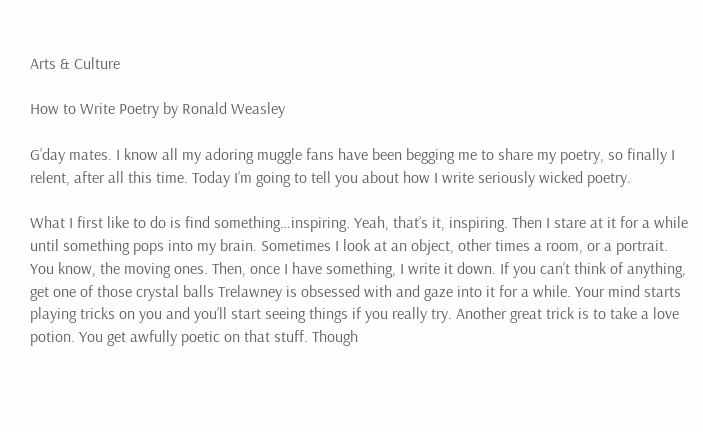Arts & Culture

How to Write Poetry by Ronald Weasley

G’day mates. I know all my adoring muggle fans have been begging me to share my poetry, so finally I relent, after all this time. Today I’m going to tell you about how I write seriously wicked poetry.

What I first like to do is find something…inspiring. Yeah, that’s it, inspiring. Then I stare at it for a while until something pops into my brain. Sometimes I look at an object, other times a room, or a portrait. You know, the moving ones. Then, once I have something, I write it down. If you can’t think of anything, get one of those crystal balls Trelawney is obsessed with and gaze into it for a while. Your mind starts playing tricks on you and you’ll start seeing things if you really try. Another great trick is to take a love potion. You get awfully poetic on that stuff. Though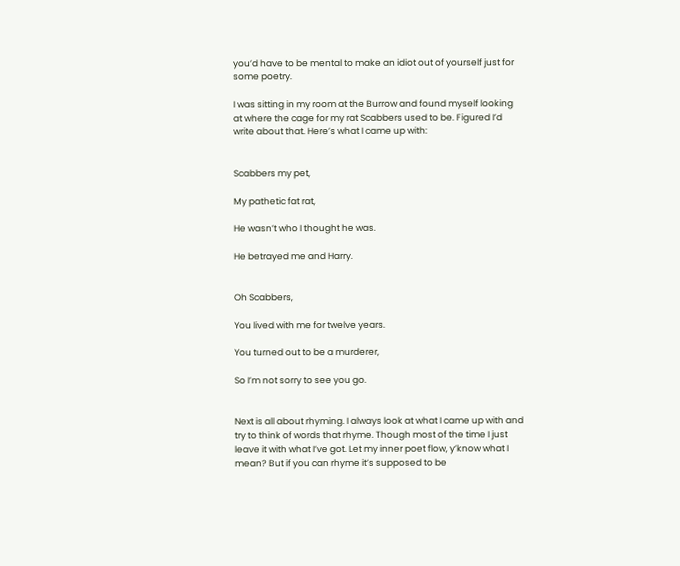you’d have to be mental to make an idiot out of yourself just for some poetry.

I was sitting in my room at the Burrow and found myself looking at where the cage for my rat Scabbers used to be. Figured I’d write about that. Here’s what I came up with:


Scabbers my pet,

My pathetic fat rat,

He wasn’t who I thought he was.

He betrayed me and Harry.


Oh Scabbers,

You lived with me for twelve years.

You turned out to be a murderer,

So I’m not sorry to see you go.


Next is all about rhyming. I always look at what I came up with and try to think of words that rhyme. Though most of the time I just leave it with what I’ve got. Let my inner poet flow, y’know what I mean? But if you can rhyme it’s supposed to be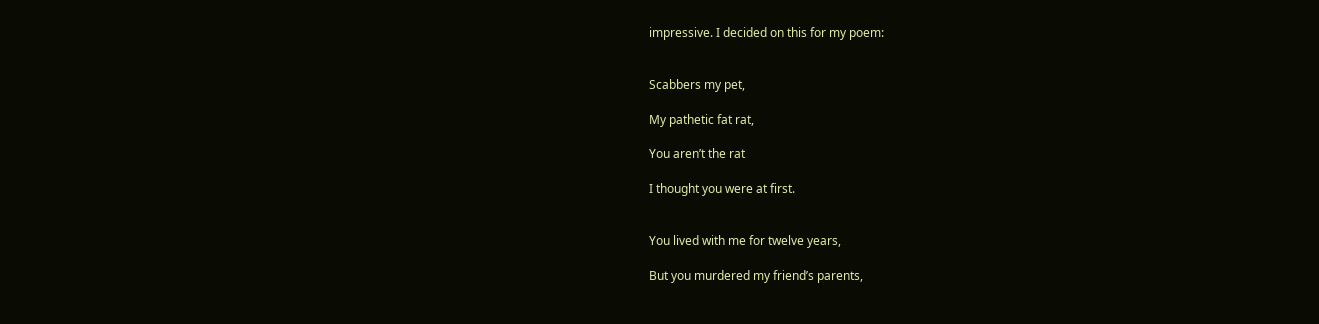impressive. I decided on this for my poem:


Scabbers my pet,

My pathetic fat rat,

You aren’t the rat

I thought you were at first.


You lived with me for twelve years,

But you murdered my friend’s parents,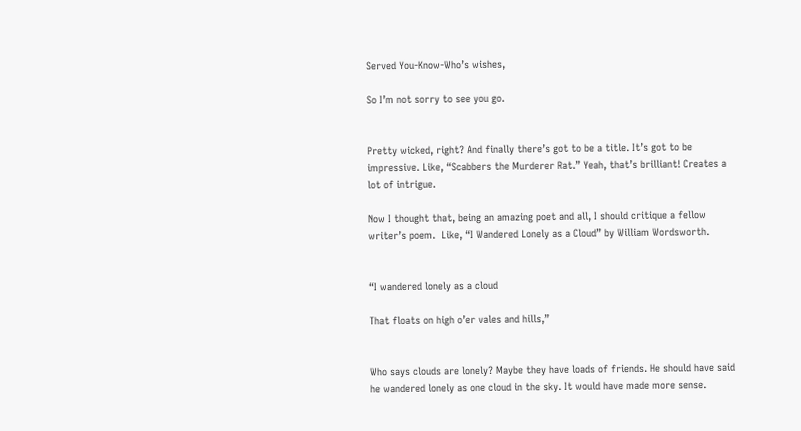Served You-Know-Who’s wishes,

So I’m not sorry to see you go.


Pretty wicked, right? And finally there’s got to be a title. It’s got to be impressive. Like, “Scabbers the Murderer Rat.” Yeah, that’s brilliant! Creates a lot of intrigue.

Now I thought that, being an amazing poet and all, I should critique a fellow writer’s poem.  Like, “I Wandered Lonely as a Cloud” by William Wordsworth.


“I wandered lonely as a cloud

That floats on high o’er vales and hills,”


Who says clouds are lonely? Maybe they have loads of friends. He should have said he wandered lonely as one cloud in the sky. It would have made more sense.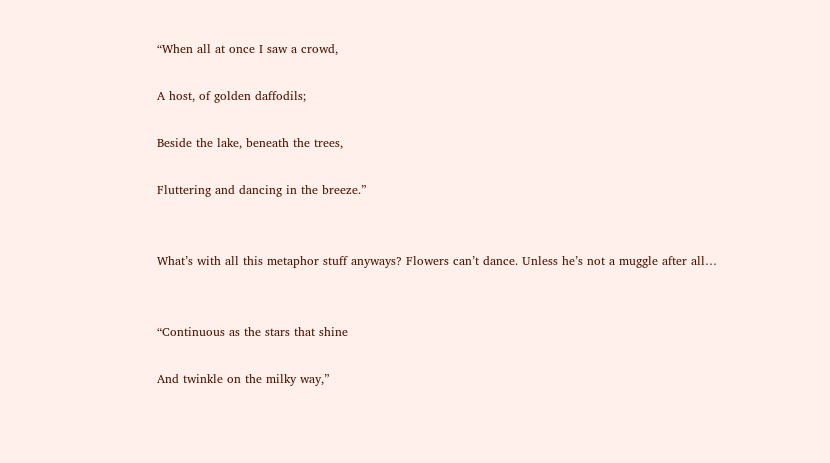“When all at once I saw a crowd,

A host, of golden daffodils;

Beside the lake, beneath the trees,

Fluttering and dancing in the breeze.”


What’s with all this metaphor stuff anyways? Flowers can’t dance. Unless he’s not a muggle after all…


“Continuous as the stars that shine

And twinkle on the milky way,”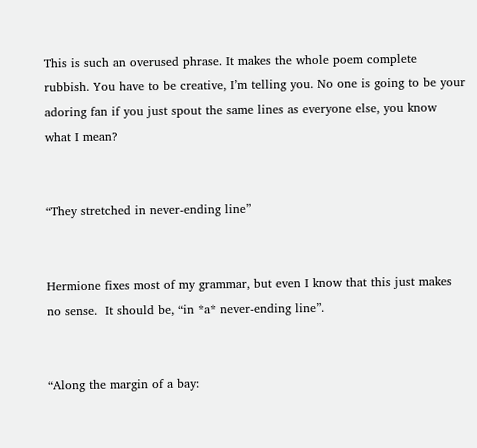This is such an overused phrase. It makes the whole poem complete rubbish. You have to be creative, I’m telling you. No one is going to be your adoring fan if you just spout the same lines as everyone else, you know what I mean?


“They stretched in never-ending line”


Hermione fixes most of my grammar, but even I know that this just makes no sense.  It should be, “in *a* never-ending line”.


“Along the margin of a bay: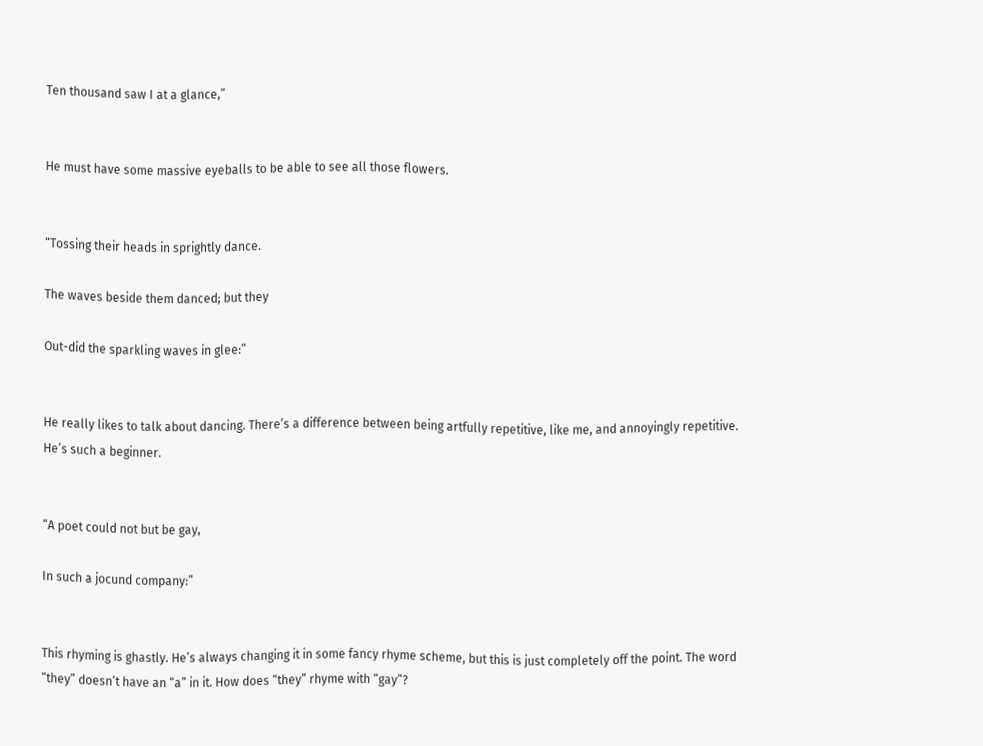Ten thousand saw I at a glance,”


He must have some massive eyeballs to be able to see all those flowers.


“Tossing their heads in sprightly dance.

The waves beside them danced; but they

Out-did the sparkling waves in glee:”


He really likes to talk about dancing. There’s a difference between being artfully repetitive, like me, and annoyingly repetitive. He’s such a beginner.


“A poet could not but be gay,

In such a jocund company:”


This rhyming is ghastly. He’s always changing it in some fancy rhyme scheme, but this is just completely off the point. The word “they” doesn’t have an “a” in it. How does “they” rhyme with “gay”?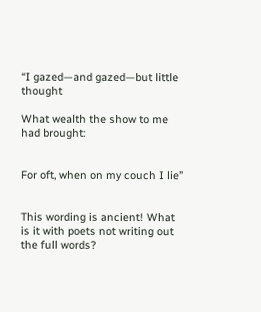“I gazed—and gazed—but little thought

What wealth the show to me had brought:


For oft, when on my couch I lie”


This wording is ancient! What is it with poets not writing out the full words?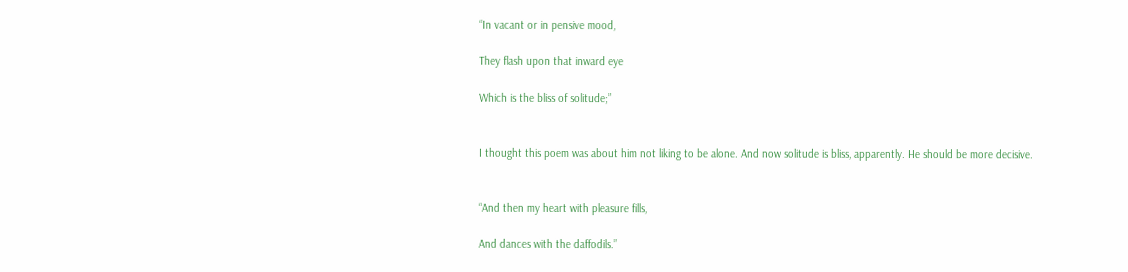“In vacant or in pensive mood,

They flash upon that inward eye

Which is the bliss of solitude;”


I thought this poem was about him not liking to be alone. And now solitude is bliss, apparently. He should be more decisive.


“And then my heart with pleasure fills,

And dances with the daffodils.”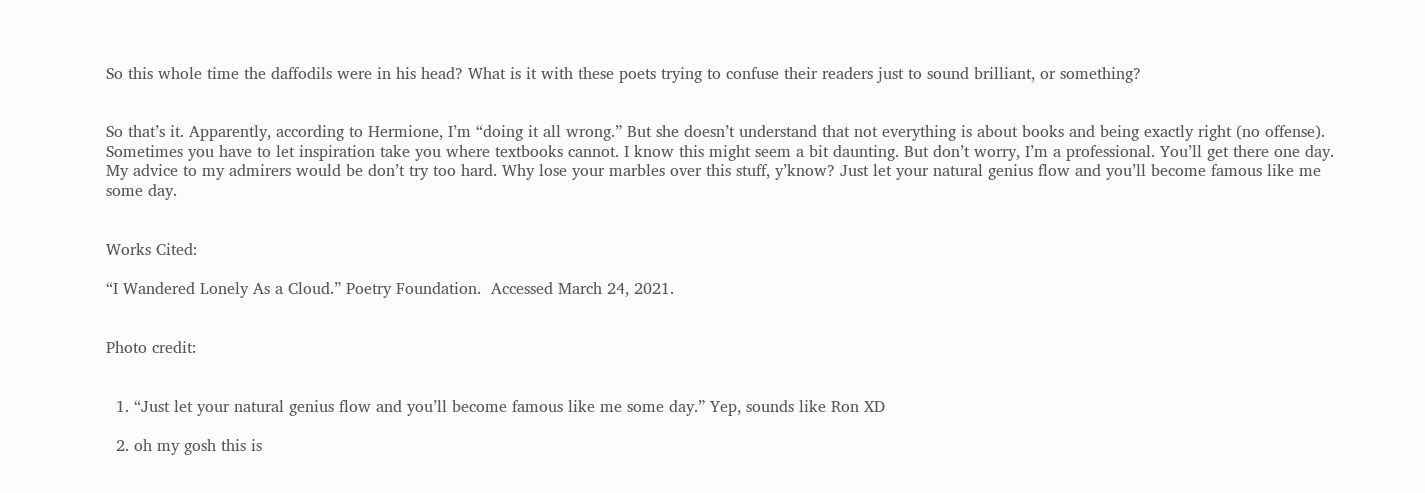So this whole time the daffodils were in his head? What is it with these poets trying to confuse their readers just to sound brilliant, or something?


So that’s it. Apparently, according to Hermione, I’m “doing it all wrong.” But she doesn’t understand that not everything is about books and being exactly right (no offense). Sometimes you have to let inspiration take you where textbooks cannot. I know this might seem a bit daunting. But don’t worry, I’m a professional. You’ll get there one day. My advice to my admirers would be don’t try too hard. Why lose your marbles over this stuff, y’know? Just let your natural genius flow and you’ll become famous like me some day.


Works Cited:

“I Wandered Lonely As a Cloud.” Poetry Foundation.  Accessed March 24, 2021.


Photo credit:


  1. “Just let your natural genius flow and you’ll become famous like me some day.” Yep, sounds like Ron XD

  2. oh my gosh this is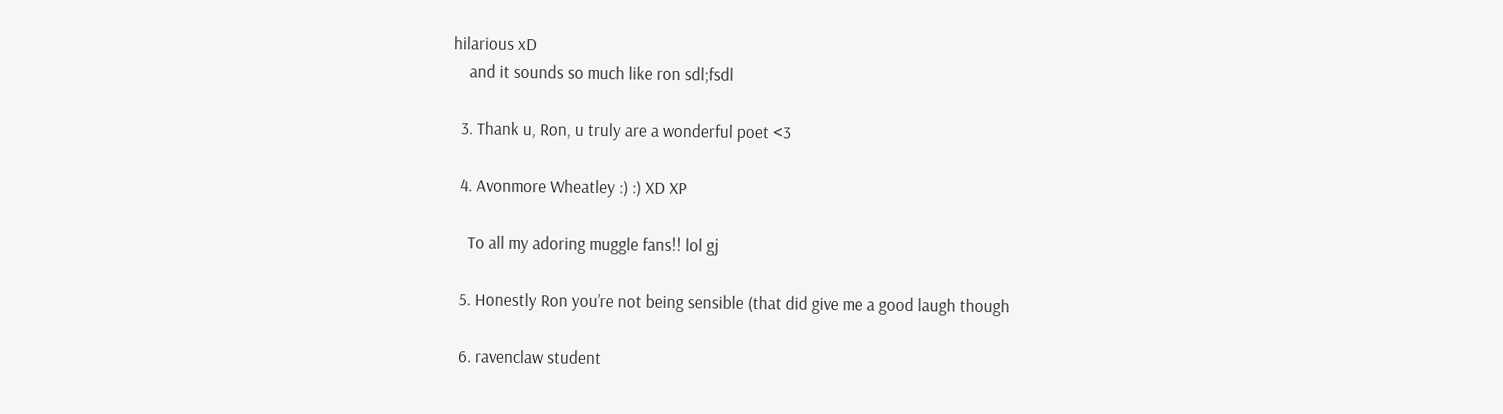hilarious xD
    and it sounds so much like ron sdl;fsdl

  3. Thank u, Ron, u truly are a wonderful poet <3

  4. Avonmore Wheatley :) :) XD XP

    To all my adoring muggle fans!! lol gj

  5. Honestly Ron you’re not being sensible (that did give me a good laugh though

  6. ravenclaw student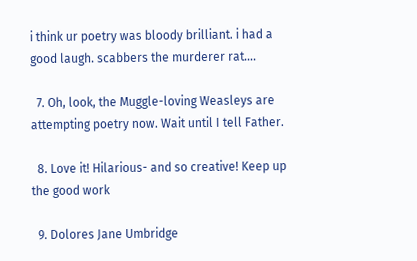i think ur poetry was bloody brilliant. i had a good laugh. scabbers the murderer rat….

  7. Oh, look, the Muggle-loving Weasleys are attempting poetry now. Wait until I tell Father.

  8. Love it! Hilarious- and so creative! Keep up the good work

  9. Dolores Jane Umbridge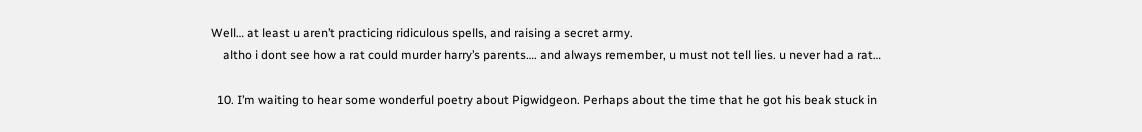Well… at least u aren’t practicing ridiculous spells, and raising a secret army.
    altho i dont see how a rat could murder harry’s parents…. and always remember, u must not tell lies. u never had a rat…

  10. I’m waiting to hear some wonderful poetry about Pigwidgeon. Perhaps about the time that he got his beak stuck in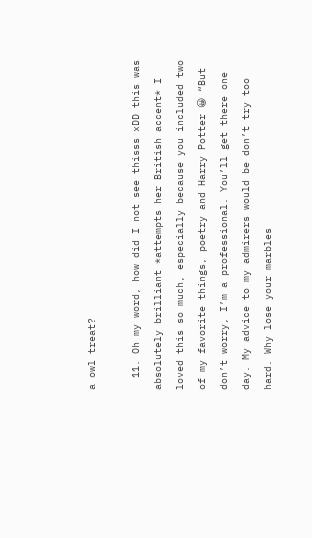a owl treat?

  11. Oh my word, how did I not see thisss xDD this was absolutely brilliant *attempts her British accent* I loved this so much, especially because you included two of my favorite things, poetry and Harry Potter 😀 “But don’t worry, I’m a professional. You’ll get there one day. My advice to my admirers would be don’t try too hard. Why lose your marbles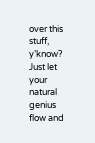over this stuff, y’know? Just let your natural genius flow and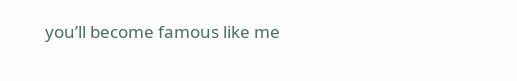you’ll become famous like me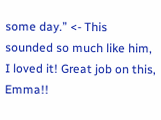some day.” <- This sounded so much like him, I loved it! Great job on this, Emma!!